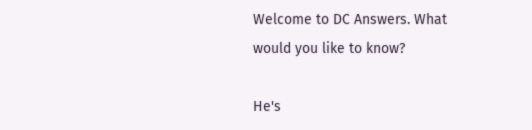Welcome to DC Answers. What would you like to know?

He's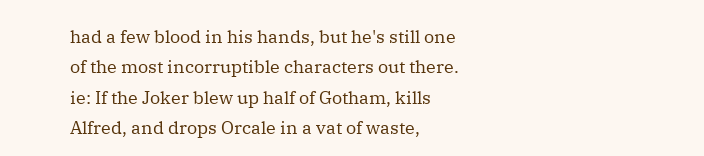had a few blood in his hands, but he's still one of the most incorruptible characters out there. ie: If the Joker blew up half of Gotham, kills Alfred, and drops Orcale in a vat of waste,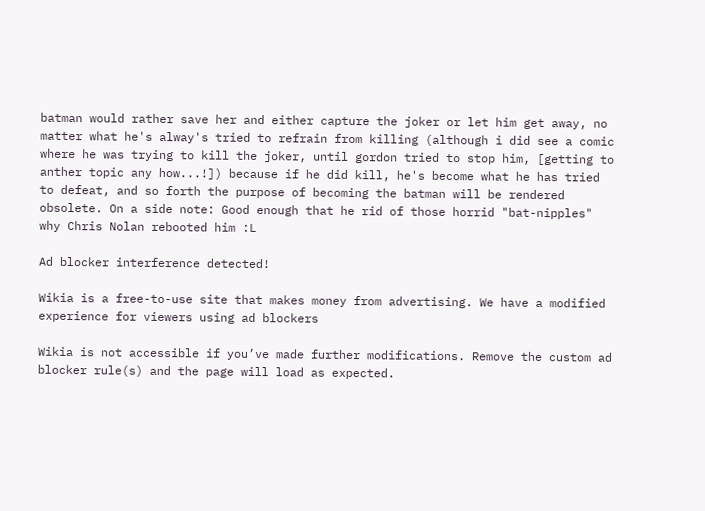batman would rather save her and either capture the joker or let him get away, no matter what he's alway's tried to refrain from killing (although i did see a comic where he was trying to kill the joker, until gordon tried to stop him, [getting to anther topic any how...!]) because if he did kill, he's become what he has tried to defeat, and so forth the purpose of becoming the batman will be rendered obsolete. On a side note: Good enough that he rid of those horrid "bat-nipples" why Chris Nolan rebooted him :L

Ad blocker interference detected!

Wikia is a free-to-use site that makes money from advertising. We have a modified experience for viewers using ad blockers

Wikia is not accessible if you’ve made further modifications. Remove the custom ad blocker rule(s) and the page will load as expected.